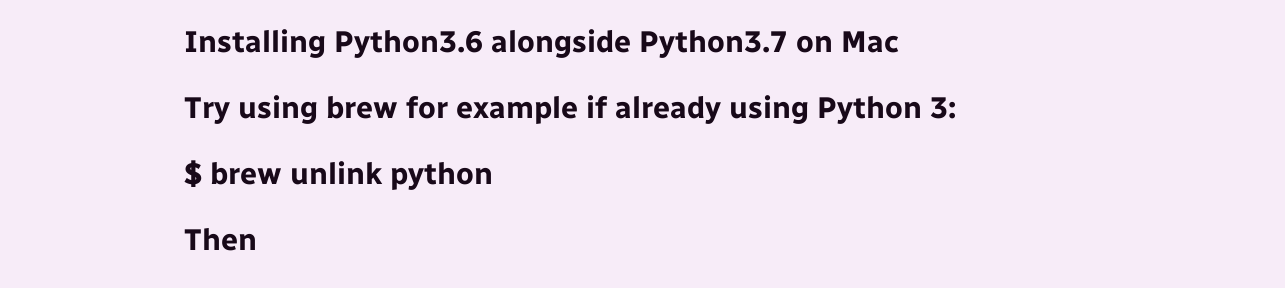Installing Python3.6 alongside Python3.7 on Mac

Try using brew for example if already using Python 3:

$ brew unlink python

Then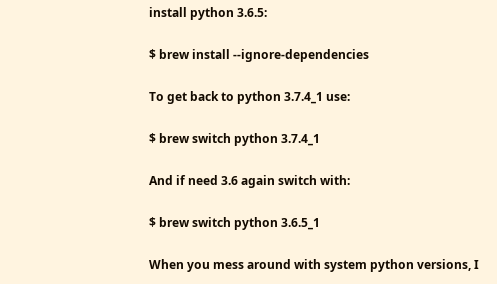install python 3.6.5:

$ brew install --ignore-dependencies

To get back to python 3.7.4_1 use:

$ brew switch python 3.7.4_1

And if need 3.6 again switch with:

$ brew switch python 3.6.5_1

When you mess around with system python versions, I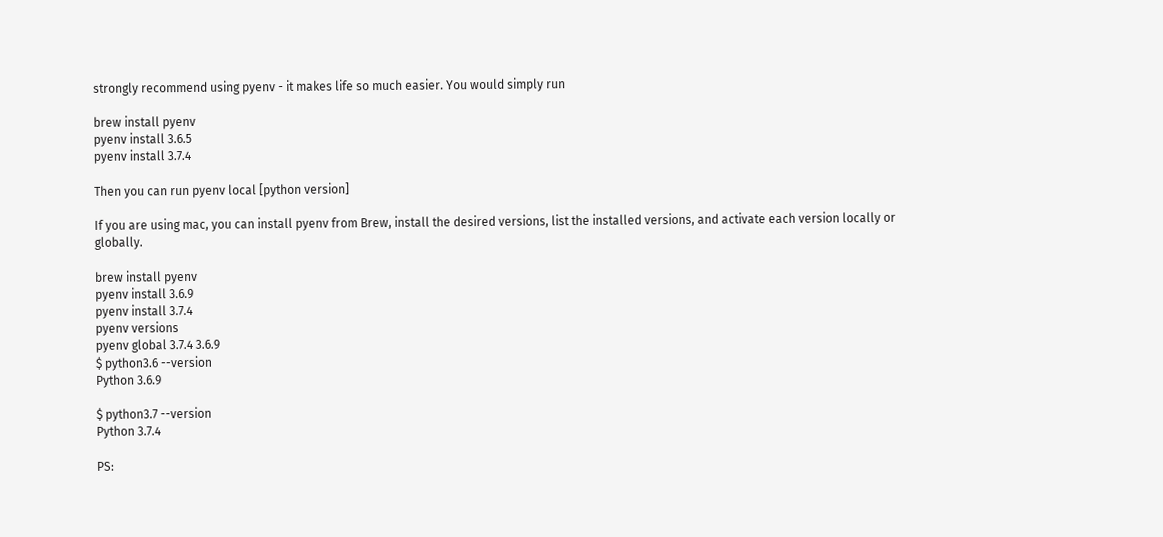strongly recommend using pyenv - it makes life so much easier. You would simply run

brew install pyenv
pyenv install 3.6.5
pyenv install 3.7.4

Then you can run pyenv local [python version]

If you are using mac, you can install pyenv from Brew, install the desired versions, list the installed versions, and activate each version locally or globally.

brew install pyenv
pyenv install 3.6.9
pyenv install 3.7.4
pyenv versions
pyenv global 3.7.4 3.6.9
$ python3.6 --version
Python 3.6.9

$ python3.7 --version
Python 3.7.4

PS: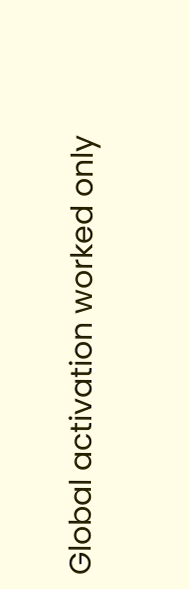Global activation worked only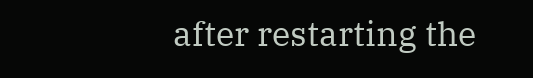after restarting the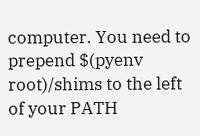computer. You need to prepend $(pyenv root)/shims to the left of your PATH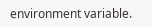environment variable.